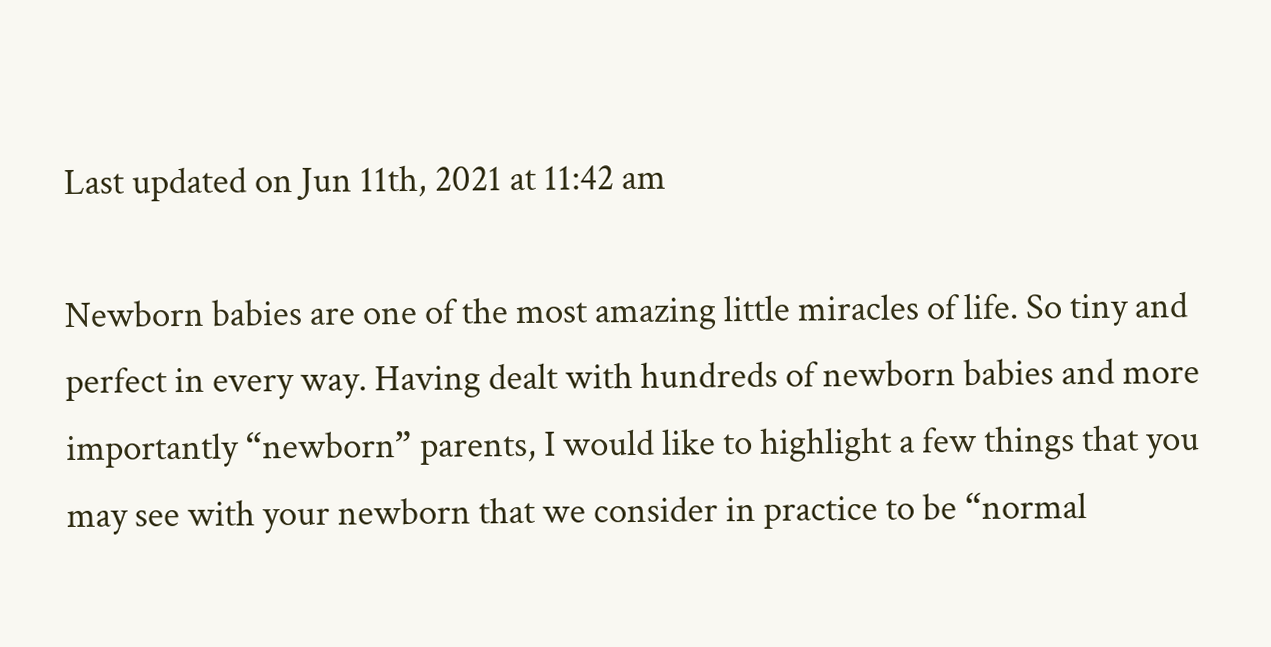Last updated on Jun 11th, 2021 at 11:42 am

Newborn babies are one of the most amazing little miracles of life. So tiny and perfect in every way. Having dealt with hundreds of newborn babies and more importantly “newborn” parents, I would like to highlight a few things that you may see with your newborn that we consider in practice to be “normal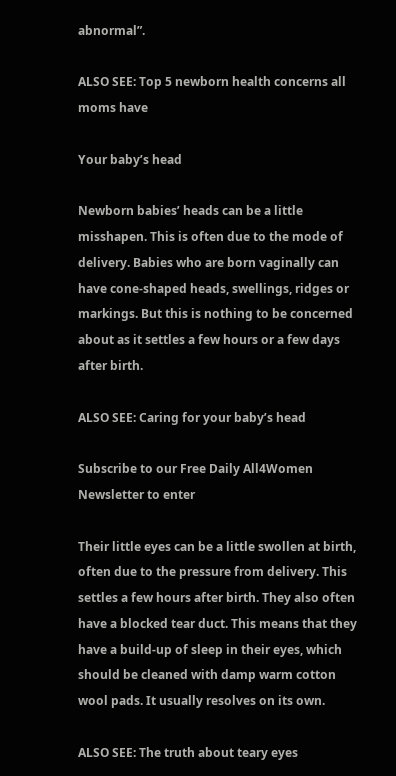abnormal”.

ALSO SEE: Top 5 newborn health concerns all moms have

Your baby’s head

Newborn babies’ heads can be a little misshapen. This is often due to the mode of delivery. Babies who are born vaginally can have cone-shaped heads, swellings, ridges or markings. But this is nothing to be concerned about as it settles a few hours or a few days after birth.

ALSO SEE: Caring for your baby’s head

Subscribe to our Free Daily All4Women Newsletter to enter

Their little eyes can be a little swollen at birth, often due to the pressure from delivery. This settles a few hours after birth. They also often have a blocked tear duct. This means that they have a build-up of sleep in their eyes, which should be cleaned with damp warm cotton wool pads. It usually resolves on its own.

ALSO SEE: The truth about teary eyes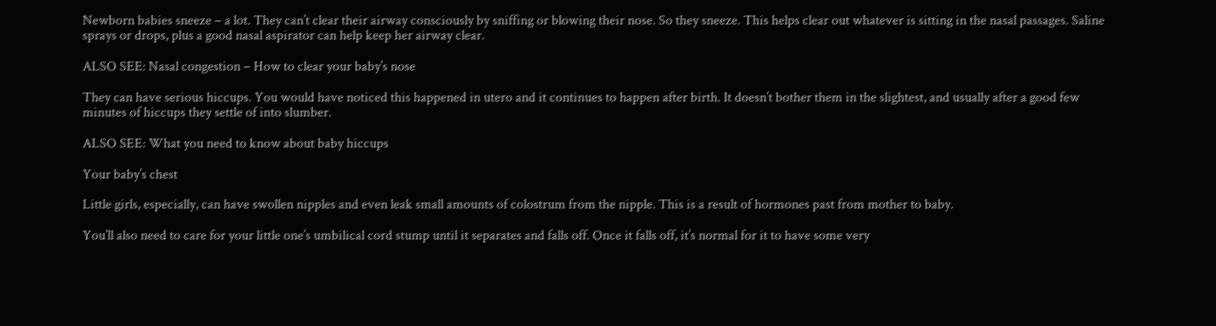Newborn babies sneeze – a lot. They can’t clear their airway consciously by sniffing or blowing their nose. So they sneeze. This helps clear out whatever is sitting in the nasal passages. Saline sprays or drops, plus a good nasal aspirator can help keep her airway clear.

ALSO SEE: Nasal congestion – How to clear your baby’s nose

They can have serious hiccups. You would have noticed this happened in utero and it continues to happen after birth. It doesn’t bother them in the slightest, and usually after a good few minutes of hiccups they settle of into slumber.

ALSO SEE: What you need to know about baby hiccups

Your baby’s chest

Little girls, especially, can have swollen nipples and even leak small amounts of colostrum from the nipple. This is a result of hormones past from mother to baby.

You’ll also need to care for your little one’s umbilical cord stump until it separates and falls off. Once it falls off, it’s normal for it to have some very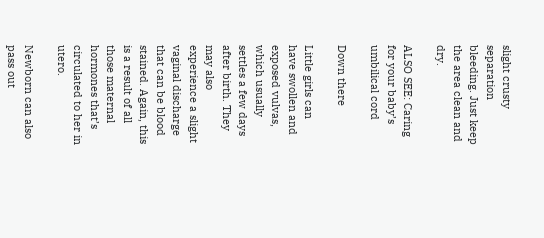slight crusty separation bleeding. Just keep the area clean and dry.

ALSO SEE: Caring for your baby’s umbilical cord

Down there

Little girls can have swollen and exposed vulvas, which usually settles a few days after birth. They may also experience a slight vaginal discharge that can be blood stained. Again, this is a result of all those maternal hormones that’s circulated to her in utero.

Newborn can also pass out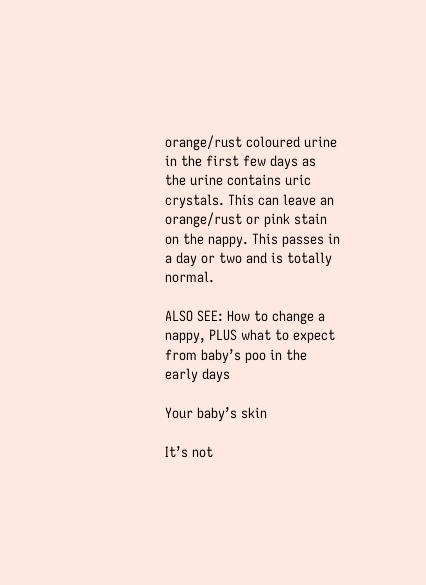orange/rust coloured urine in the first few days as the urine contains uric crystals. This can leave an orange/rust or pink stain on the nappy. This passes in a day or two and is totally normal.

ALSO SEE: How to change a nappy, PLUS what to expect from baby’s poo in the early days

Your baby’s skin

It’s not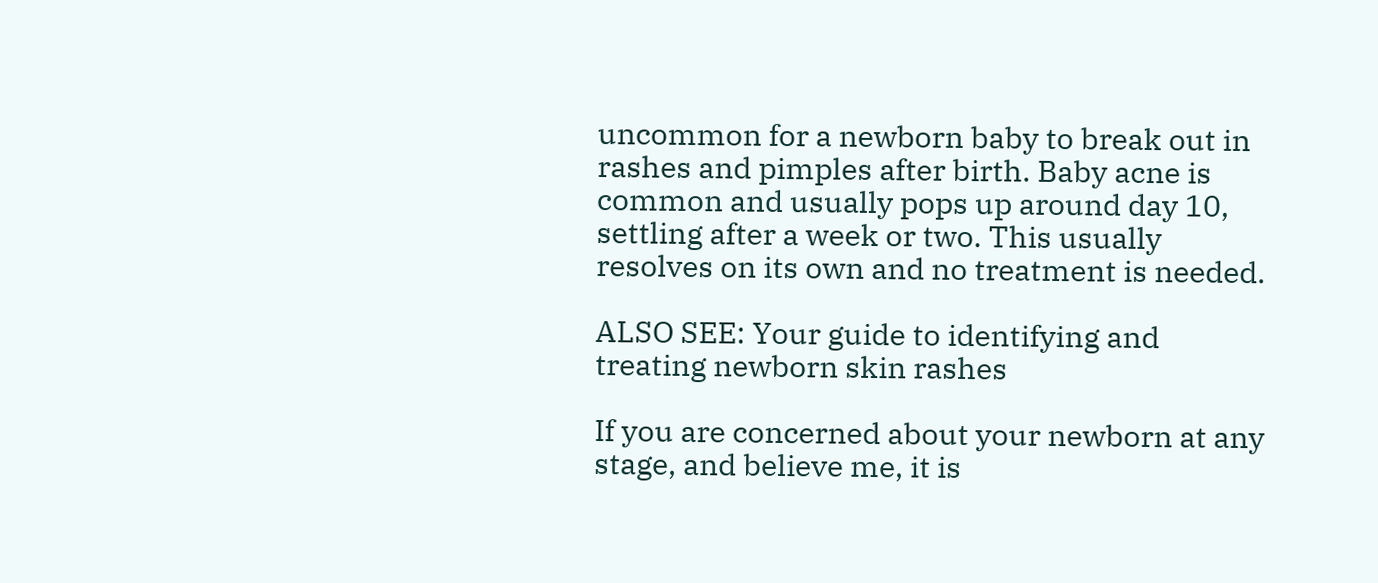uncommon for a newborn baby to break out in rashes and pimples after birth. Baby acne is common and usually pops up around day 10, settling after a week or two. This usually resolves on its own and no treatment is needed.

ALSO SEE: Your guide to identifying and treating newborn skin rashes

If you are concerned about your newborn at any stage, and believe me, it is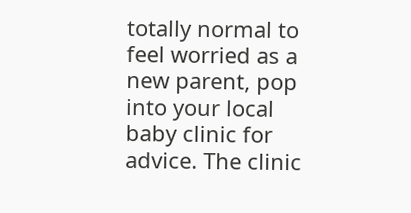totally normal to feel worried as a new parent, pop into your local baby clinic for advice. The clinic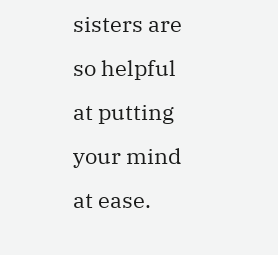sisters are so helpful at putting your mind at ease.